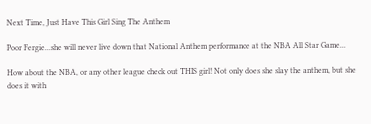Next Time, Just Have This Girl Sing The Anthem

Poor Fergie...she will never live down that National Anthem performance at the NBA All Star Game...

How about the NBA, or any other league check out THIS girl! Not only does she slay the anthem, but she does it with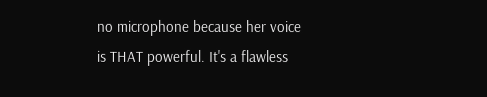no microphone because her voice is THAT powerful. It's a flawless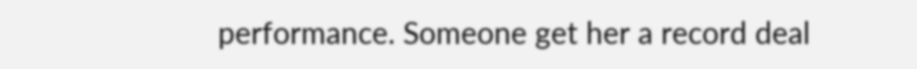performance. Someone get her a record deal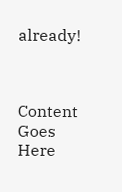already!



Content Goes Here